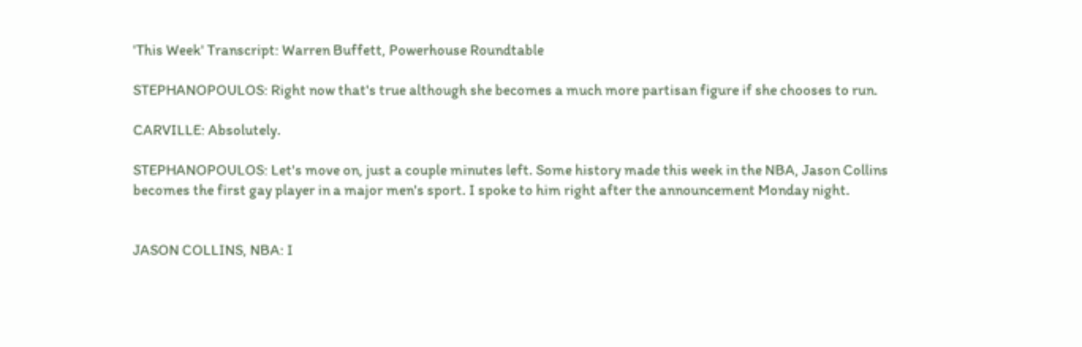'This Week' Transcript: Warren Buffett, Powerhouse Roundtable

STEPHANOPOULOS: Right now that's true although she becomes a much more partisan figure if she chooses to run.

CARVILLE: Absolutely.

STEPHANOPOULOS: Let's move on, just a couple minutes left. Some history made this week in the NBA, Jason Collins becomes the first gay player in a major men's sport. I spoke to him right after the announcement Monday night.


JASON COLLINS, NBA: I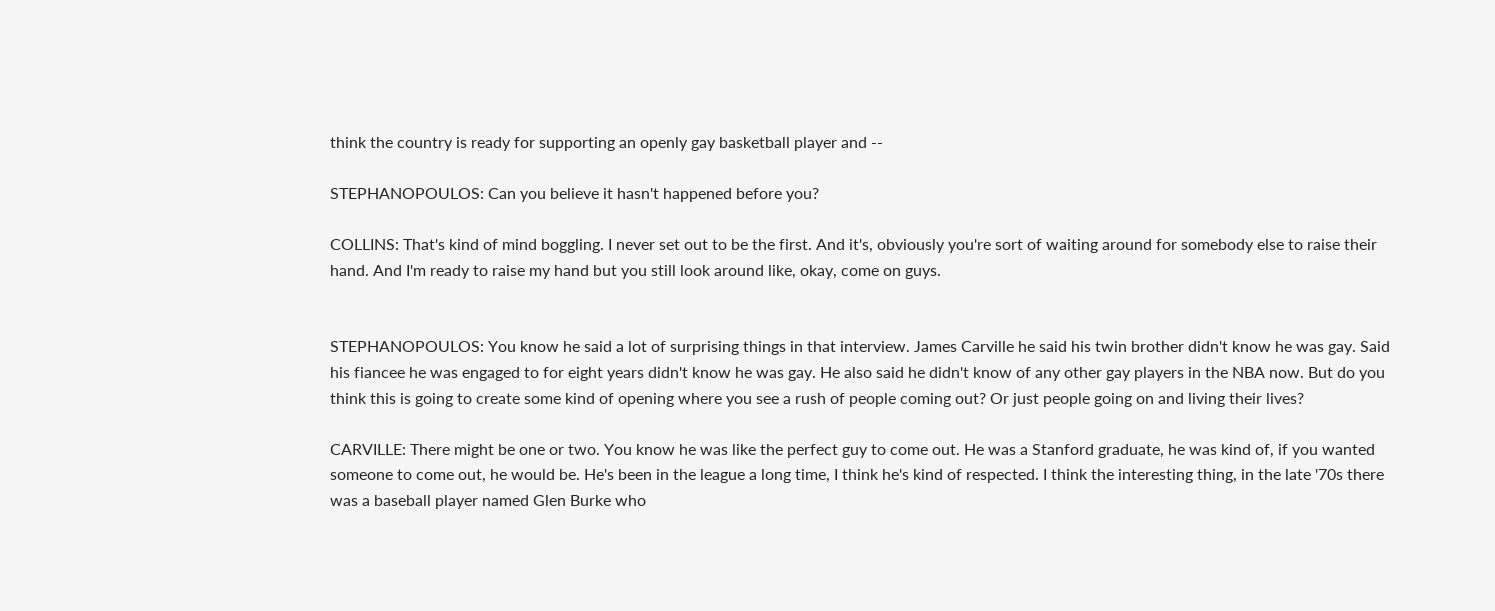think the country is ready for supporting an openly gay basketball player and --

STEPHANOPOULOS: Can you believe it hasn't happened before you?

COLLINS: That's kind of mind boggling. I never set out to be the first. And it's, obviously you're sort of waiting around for somebody else to raise their hand. And I'm ready to raise my hand but you still look around like, okay, come on guys.


STEPHANOPOULOS: You know he said a lot of surprising things in that interview. James Carville he said his twin brother didn't know he was gay. Said his fiancee he was engaged to for eight years didn't know he was gay. He also said he didn't know of any other gay players in the NBA now. But do you think this is going to create some kind of opening where you see a rush of people coming out? Or just people going on and living their lives?

CARVILLE: There might be one or two. You know he was like the perfect guy to come out. He was a Stanford graduate, he was kind of, if you wanted someone to come out, he would be. He's been in the league a long time, I think he's kind of respected. I think the interesting thing, in the late '70s there was a baseball player named Glen Burke who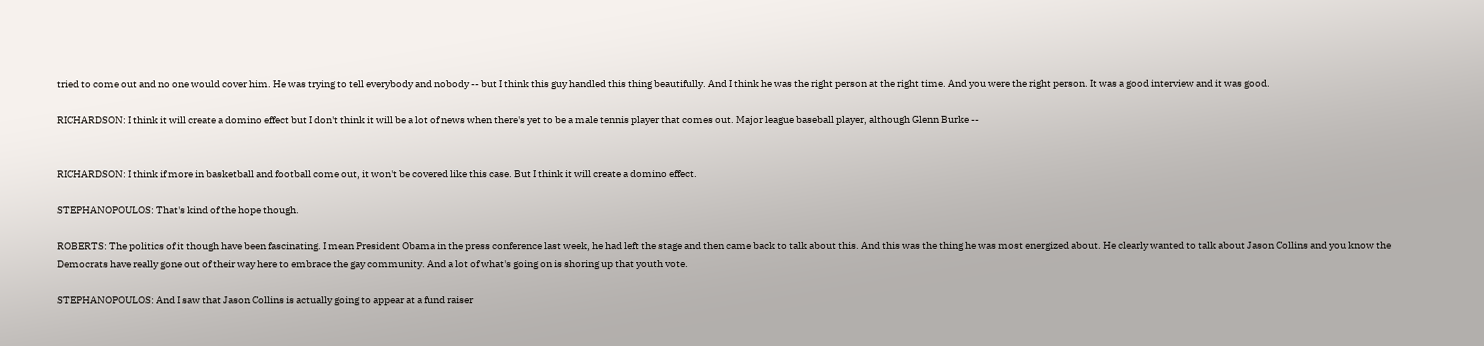tried to come out and no one would cover him. He was trying to tell everybody and nobody -- but I think this guy handled this thing beautifully. And I think he was the right person at the right time. And you were the right person. It was a good interview and it was good.

RICHARDSON: I think it will create a domino effect but I don't think it will be a lot of news when there's yet to be a male tennis player that comes out. Major league baseball player, although Glenn Burke --


RICHARDSON: I think if more in basketball and football come out, it won't be covered like this case. But I think it will create a domino effect.

STEPHANOPOULOS: That's kind of the hope though.

ROBERTS: The politics of it though have been fascinating. I mean President Obama in the press conference last week, he had left the stage and then came back to talk about this. And this was the thing he was most energized about. He clearly wanted to talk about Jason Collins and you know the Democrats have really gone out of their way here to embrace the gay community. And a lot of what's going on is shoring up that youth vote.

STEPHANOPOULOS: And I saw that Jason Collins is actually going to appear at a fund raiser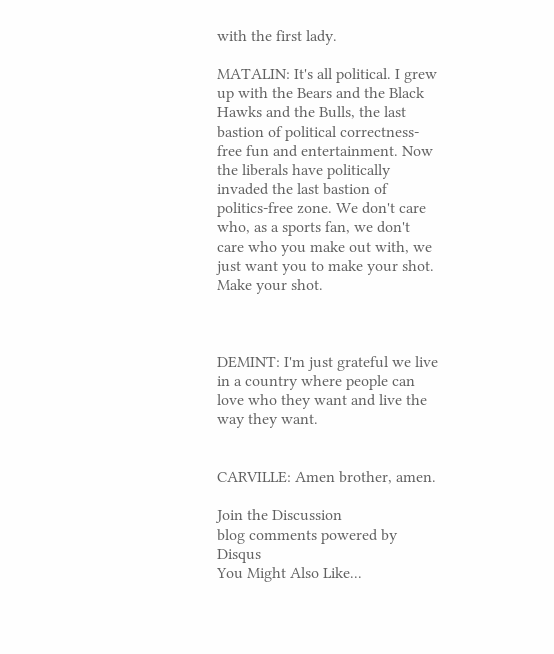with the first lady.

MATALIN: It's all political. I grew up with the Bears and the Black Hawks and the Bulls, the last bastion of political correctness-free fun and entertainment. Now the liberals have politically invaded the last bastion of politics-free zone. We don't care who, as a sports fan, we don't care who you make out with, we just want you to make your shot. Make your shot.



DEMINT: I'm just grateful we live in a country where people can love who they want and live the way they want.


CARVILLE: Amen brother, amen.

Join the Discussion
blog comments powered by Disqus
You Might Also Like...